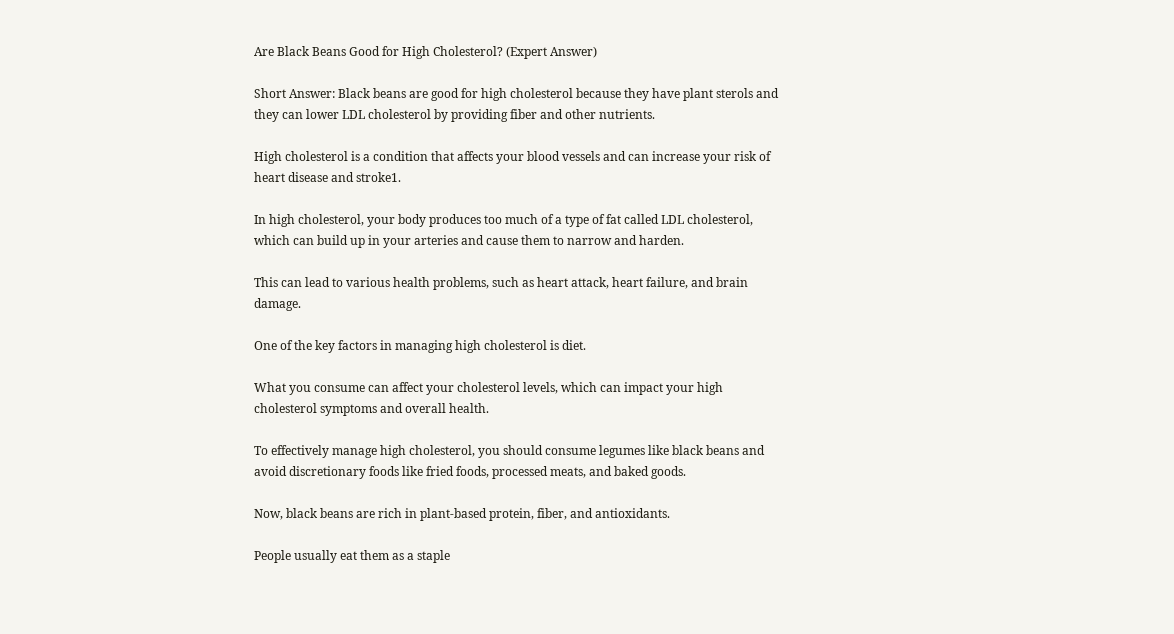Are Black Beans Good for High Cholesterol? (Expert Answer)

Short Answer: Black beans are good for high cholesterol because they have plant sterols and they can lower LDL cholesterol by providing fiber and other nutrients.

High cholesterol is a condition that affects your blood vessels and can increase your risk of heart disease and stroke1.

In high cholesterol, your body produces too much of a type of fat called LDL cholesterol, which can build up in your arteries and cause them to narrow and harden.

This can lead to various health problems, such as heart attack, heart failure, and brain damage.

One of the key factors in managing high cholesterol is diet.

What you consume can affect your cholesterol levels, which can impact your high cholesterol symptoms and overall health.

To effectively manage high cholesterol, you should consume legumes like black beans and avoid discretionary foods like fried foods, processed meats, and baked goods.

Now, black beans are rich in plant-based protein, fiber, and antioxidants.

People usually eat them as a staple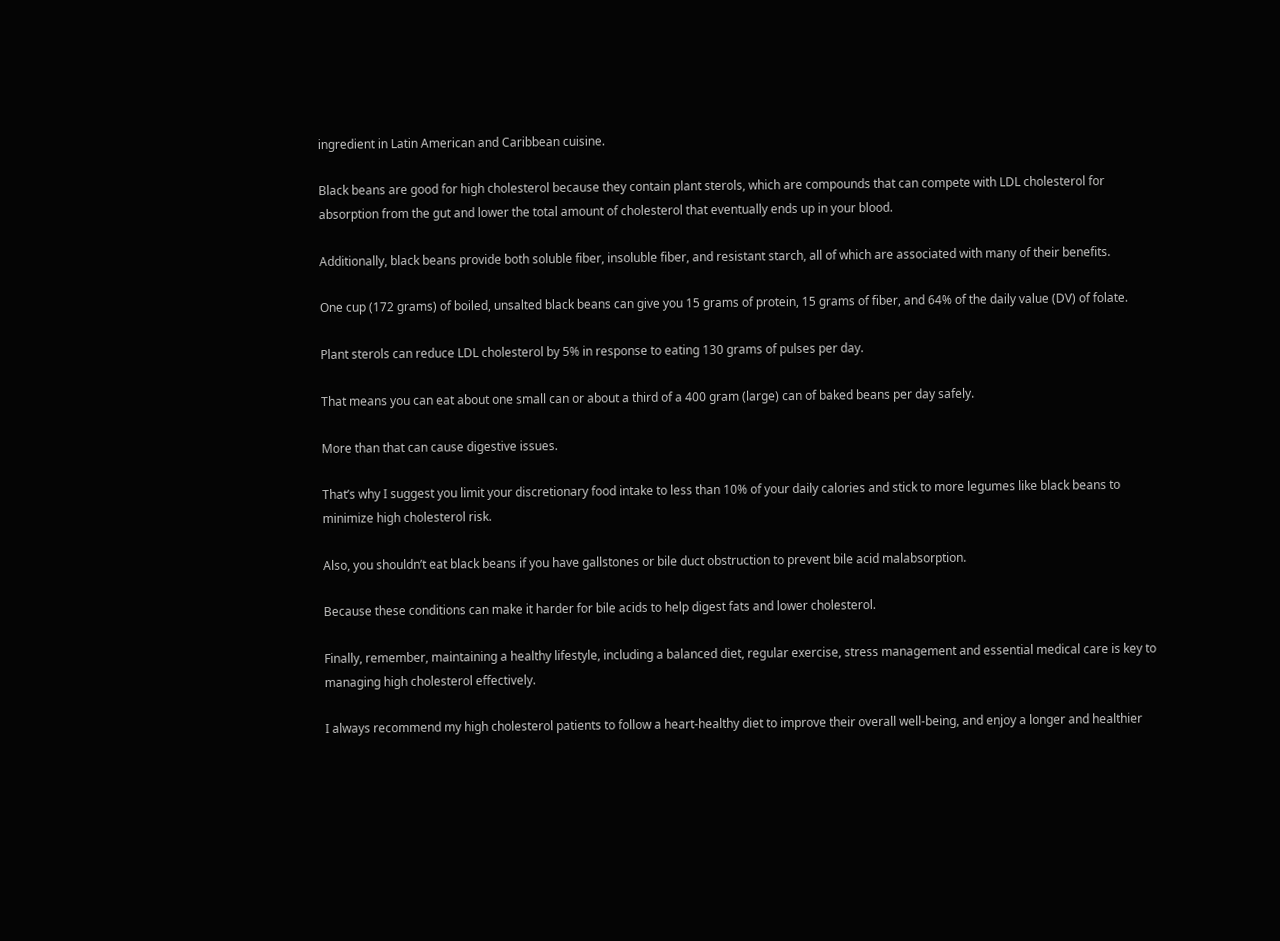ingredient in Latin American and Caribbean cuisine.

Black beans are good for high cholesterol because they contain plant sterols, which are compounds that can compete with LDL cholesterol for absorption from the gut and lower the total amount of cholesterol that eventually ends up in your blood.

Additionally, black beans provide both soluble fiber, insoluble fiber, and resistant starch, all of which are associated with many of their benefits.

One cup (172 grams) of boiled, unsalted black beans can give you 15 grams of protein, 15 grams of fiber, and 64% of the daily value (DV) of folate.

Plant sterols can reduce LDL cholesterol by 5% in response to eating 130 grams of pulses per day.

That means you can eat about one small can or about a third of a 400 gram (large) can of baked beans per day safely.

More than that can cause digestive issues.

That’s why I suggest you limit your discretionary food intake to less than 10% of your daily calories and stick to more legumes like black beans to minimize high cholesterol risk.

Also, you shouldn’t eat black beans if you have gallstones or bile duct obstruction to prevent bile acid malabsorption.

Because these conditions can make it harder for bile acids to help digest fats and lower cholesterol.

Finally, remember, maintaining a healthy lifestyle, including a balanced diet, regular exercise, stress management and essential medical care is key to managing high cholesterol effectively.

I always recommend my high cholesterol patients to follow a heart-healthy diet to improve their overall well-being, and enjoy a longer and healthier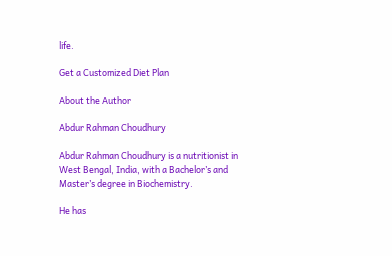life.

Get a Customized Diet Plan

About the Author

Abdur Rahman Choudhury

Abdur Rahman Choudhury is a nutritionist in West Bengal, India, with a Bachelor’s and Master’s degree in Biochemistry.

He has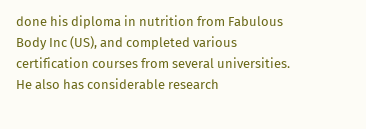done his diploma in nutrition from Fabulous Body Inc (US), and completed various certification courses from several universities. He also has considerable research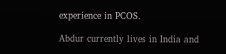experience in PCOS.

Abdur currently lives in India and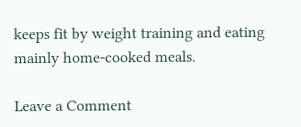keeps fit by weight training and eating mainly home-cooked meals.

Leave a Comment